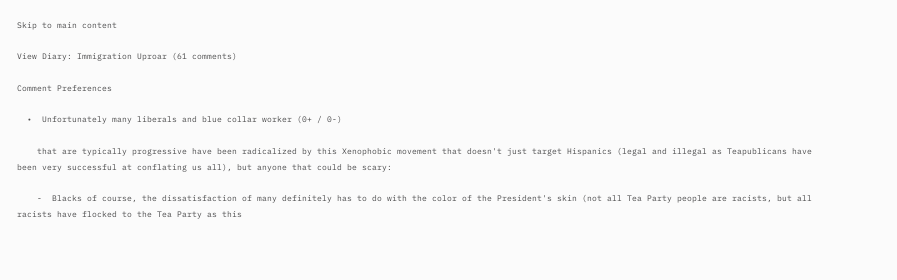Skip to main content

View Diary: Immigration Uproar (61 comments)

Comment Preferences

  •  Unfortunately many liberals and blue collar worker (0+ / 0-)

    that are typically progressive have been radicalized by this Xenophobic movement that doesn't just target Hispanics (legal and illegal as Teapublicans have been very successful at conflating us all), but anyone that could be scary:

    -  Blacks of course, the dissatisfaction of many definitely has to do with the color of the President's skin (not all Tea Party people are racists, but all racists have flocked to the Tea Party as this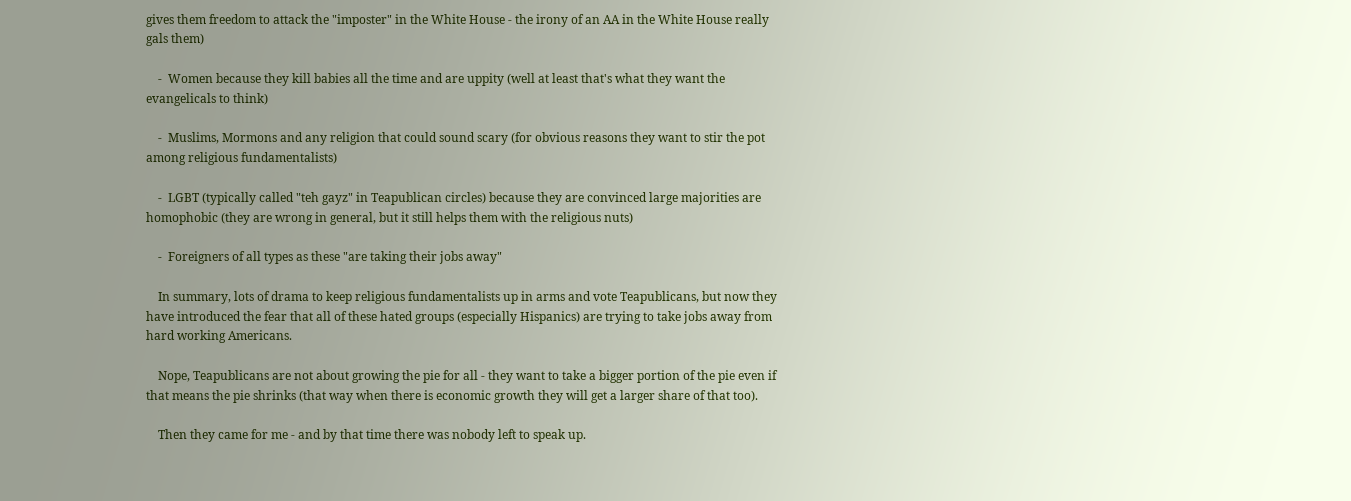gives them freedom to attack the "imposter" in the White House - the irony of an AA in the White House really gals them)

    -  Women because they kill babies all the time and are uppity (well at least that's what they want the evangelicals to think)

    -  Muslims, Mormons and any religion that could sound scary (for obvious reasons they want to stir the pot among religious fundamentalists)

    -  LGBT (typically called "teh gayz" in Teapublican circles) because they are convinced large majorities are homophobic (they are wrong in general, but it still helps them with the religious nuts)

    -  Foreigners of all types as these "are taking their jobs away"

    In summary, lots of drama to keep religious fundamentalists up in arms and vote Teapublicans, but now they have introduced the fear that all of these hated groups (especially Hispanics) are trying to take jobs away from hard working Americans.

    Nope, Teapublicans are not about growing the pie for all - they want to take a bigger portion of the pie even if that means the pie shrinks (that way when there is economic growth they will get a larger share of that too).

    Then they came for me - and by that time there was nobody left to speak up.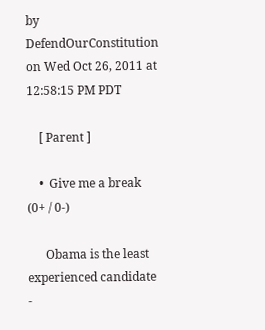by DefendOurConstitution on Wed Oct 26, 2011 at 12:58:15 PM PDT

    [ Parent ]

    •  Give me a break (0+ / 0-)

      Obama is the least experienced candidate -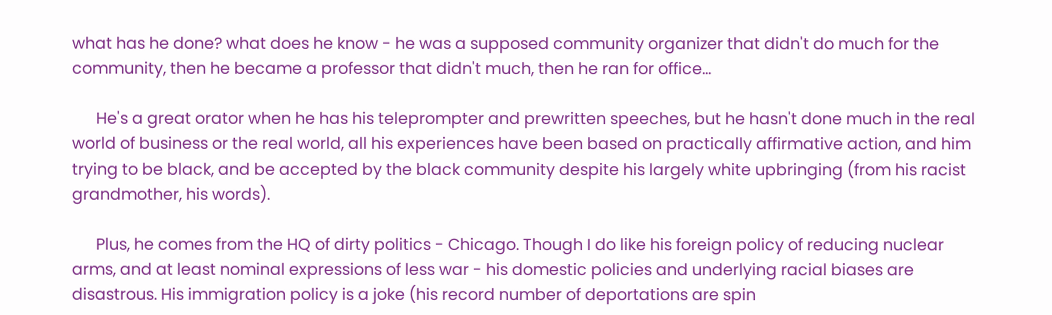what has he done? what does he know - he was a supposed community organizer that didn't do much for the community, then he became a professor that didn't much, then he ran for office...

      He's a great orator when he has his teleprompter and prewritten speeches, but he hasn't done much in the real world of business or the real world, all his experiences have been based on practically affirmative action, and him trying to be black, and be accepted by the black community despite his largely white upbringing (from his racist grandmother, his words).

      Plus, he comes from the HQ of dirty politics - Chicago. Though I do like his foreign policy of reducing nuclear arms, and at least nominal expressions of less war - his domestic policies and underlying racial biases are disastrous. His immigration policy is a joke (his record number of deportations are spin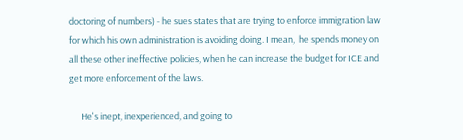doctoring of numbers) - he sues states that are trying to enforce immigration law for which his own administration is avoiding doing. I mean,  he spends money on all these other ineffective policies, when he can increase the budget for ICE and get more enforcement of the laws.

      He's inept, inexperienced, and going to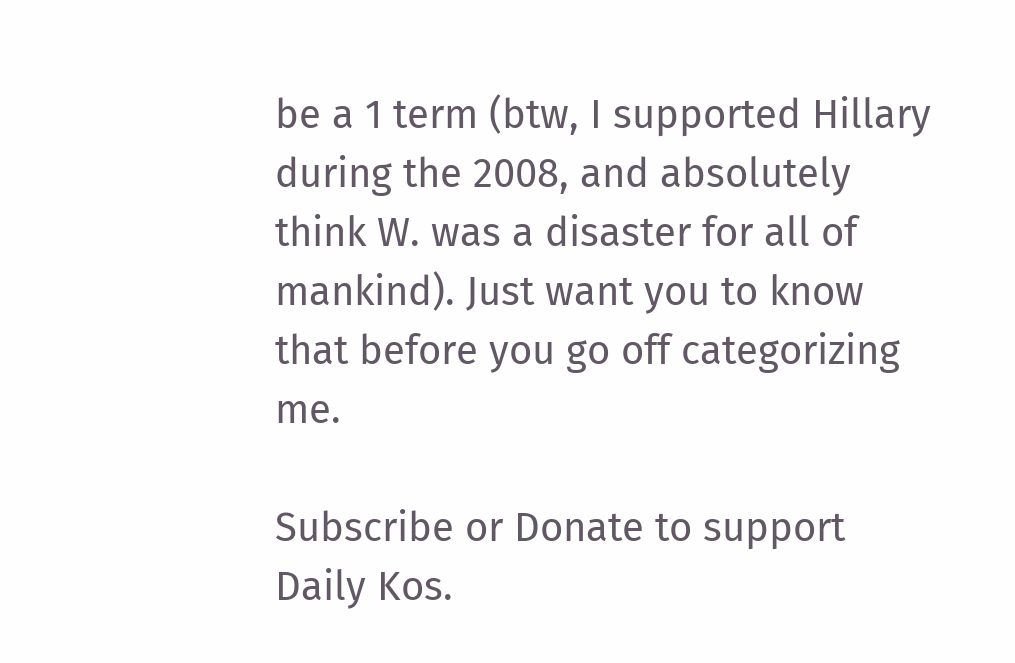be a 1 term (btw, I supported Hillary during the 2008, and absolutely think W. was a disaster for all of mankind). Just want you to know that before you go off categorizing me.

Subscribe or Donate to support Daily Kos.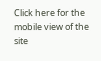Click here for the mobile view of the site